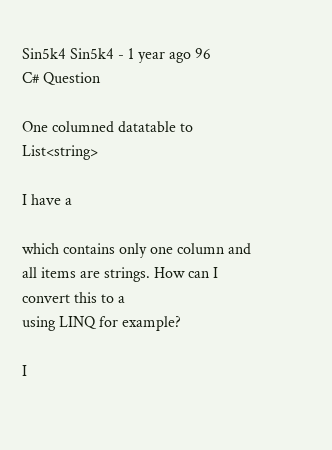Sin5k4 Sin5k4 - 1 year ago 96
C# Question

One columned datatable to List<string>

I have a

which contains only one column and all items are strings. How can I convert this to a
using LINQ for example?

I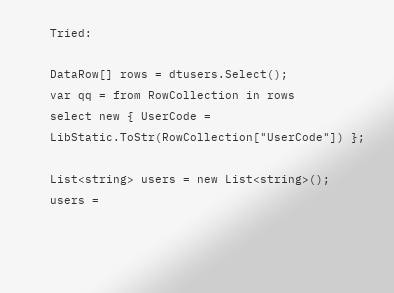Tried:

DataRow[] rows = dtusers.Select();
var qq = from RowCollection in rows
select new { UserCode = LibStatic.ToStr(RowCollection["UserCode"]) };

List<string> users = new List<string>();
users =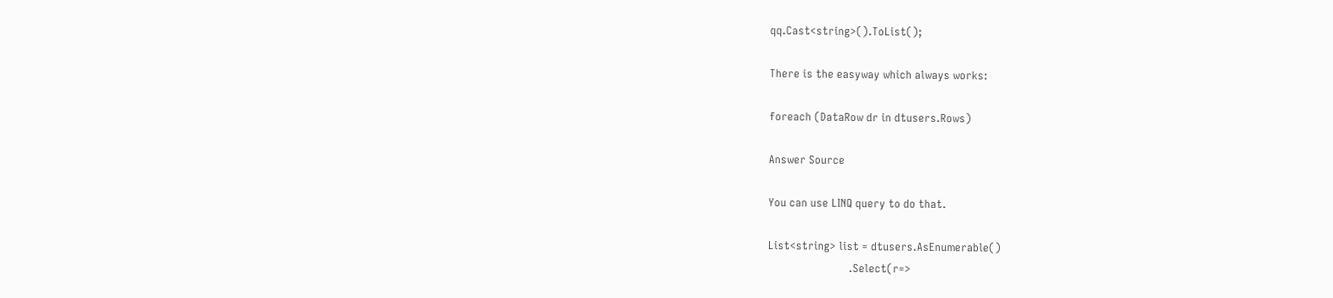qq.Cast<string>().ToList();

There is the easyway which always works:

foreach (DataRow dr in dtusers.Rows)

Answer Source

You can use LINQ query to do that.

List<string> list = dtusers.AsEnumerable()
                           .Select(r=>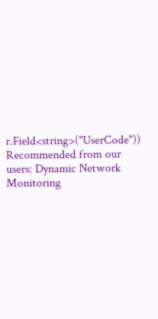r.Field<string>("UserCode"))
Recommended from our users: Dynamic Network Monitoring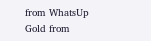from WhatsUp Gold from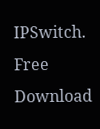IPSwitch. Free Download